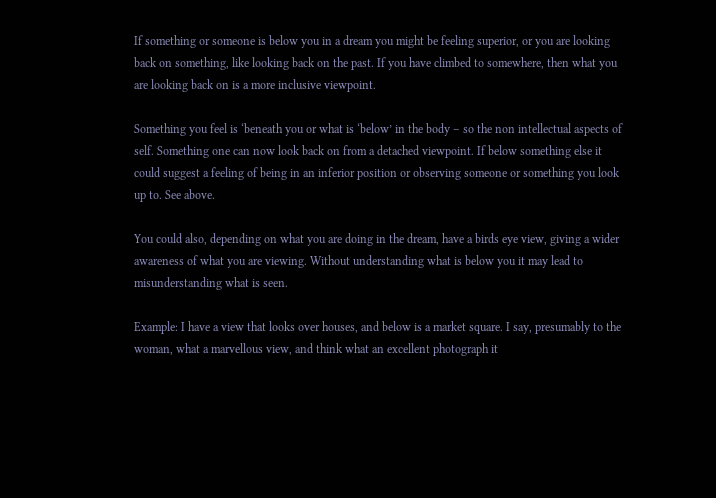If something or someone is below you in a dream you might be feeling superior, or you are looking back on something, like looking back on the past. If you have climbed to somewhere, then what you are looking back on is a more inclusive viewpoint.

Something you feel is ‘beneath you or what is ‘below’ in the body – so the non intellectual aspects of self. Something one can now look back on from a detached viewpoint. If below something else it could suggest a feeling of being in an inferior position or observing someone or something you look up to. See above.

You could also, depending on what you are doing in the dream, have a birds eye view, giving a wider awareness of what you are viewing. Without understanding what is below you it may lead to misunderstanding what is seen.

Example: I have a view that looks over houses, and below is a market square. I say, presumably to the woman, what a marvellous view, and think what an excellent photograph it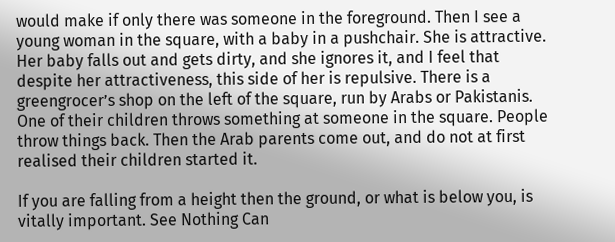would make if only there was someone in the foreground. Then I see a young woman in the square, with a baby in a pushchair. She is attractive. Her baby falls out and gets dirty, and she ignores it, and I feel that despite her attractiveness, this side of her is repulsive. There is a greengrocer’s shop on the left of the square, run by Arabs or Pakistanis. One of their children throws something at someone in the square. People throw things back. Then the Arab parents come out, and do not at first realised their children started it.

If you are falling from a height then the ground, or what is below you, is vitally important. See Nothing Can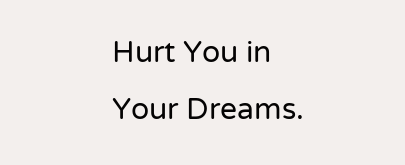Hurt You in Your Dreams.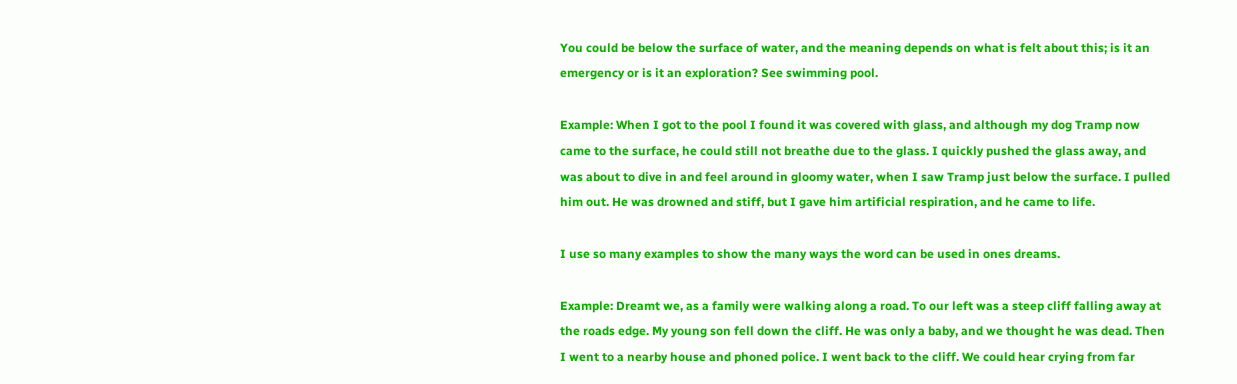You could be below the surface of water, and the meaning depends on what is felt about this; is it an emergency or is it an exploration? See swimming pool.

Example: When I got to the pool I found it was covered with glass, and although my dog Tramp now came to the surface, he could still not breathe due to the glass. I quickly pushed the glass away, and was about to dive in and feel around in gloomy water, when I saw Tramp just below the surface. I pulled him out. He was drowned and stiff, but I gave him artificial respiration, and he came to life.

I use so many examples to show the many ways the word can be used in ones dreams.

Example: Dreamt we, as a family were walking along a road. To our left was a steep cliff falling away at the roads edge. My young son fell down the cliff. He was only a baby, and we thought he was dead. Then I went to a nearby house and phoned police. I went back to the cliff. We could hear crying from far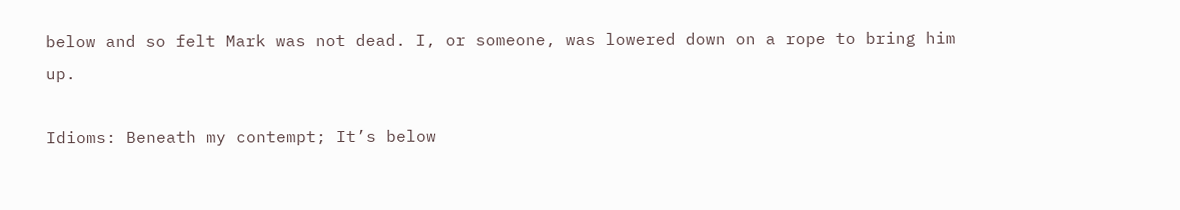below and so felt Mark was not dead. I, or someone, was lowered down on a rope to bring him up.

Idioms: Beneath my contempt; It’s below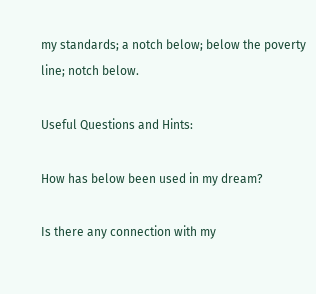my standards; a notch below; below the poverty line; notch below.

Useful Questions and Hints:

How has below been used in my dream?

Is there any connection with my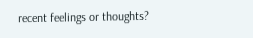recent feelings or thoughts?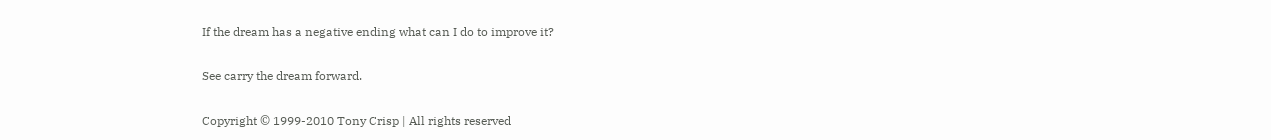If the dream has a negative ending what can I do to improve it?

See carry the dream forward.

Copyright © 1999-2010 Tony Crisp | All rights reserved